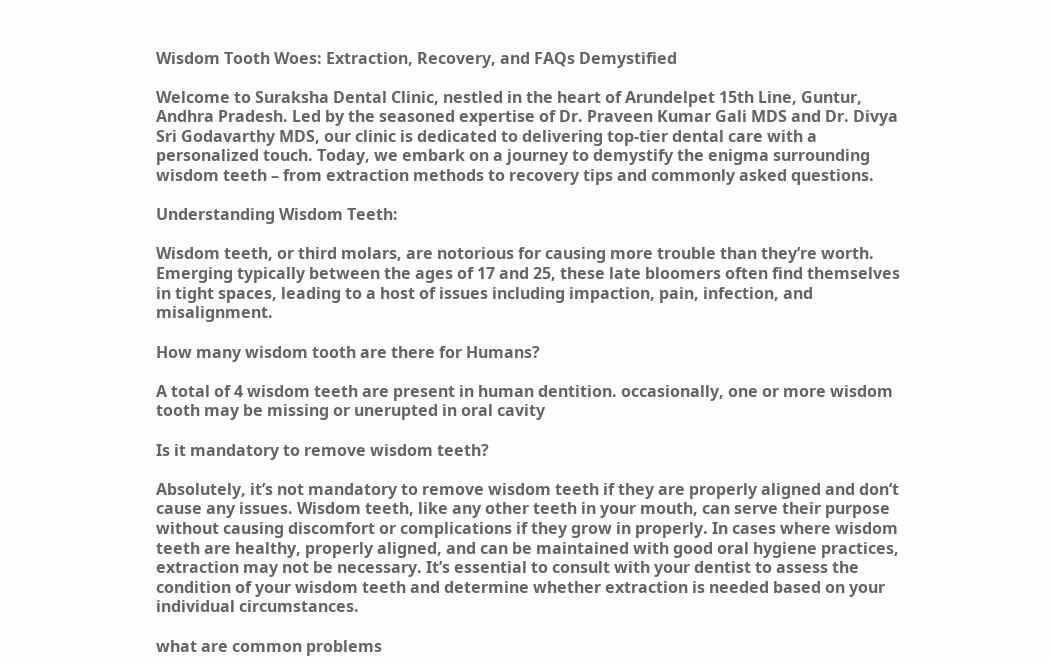Wisdom Tooth Woes: Extraction, Recovery, and FAQs Demystified

Welcome to Suraksha Dental Clinic, nestled in the heart of Arundelpet 15th Line, Guntur, Andhra Pradesh. Led by the seasoned expertise of Dr. Praveen Kumar Gali MDS and Dr. Divya Sri Godavarthy MDS, our clinic is dedicated to delivering top-tier dental care with a personalized touch. Today, we embark on a journey to demystify the enigma surrounding wisdom teeth – from extraction methods to recovery tips and commonly asked questions.

Understanding Wisdom Teeth:

Wisdom teeth, or third molars, are notorious for causing more trouble than they’re worth. Emerging typically between the ages of 17 and 25, these late bloomers often find themselves in tight spaces, leading to a host of issues including impaction, pain, infection, and misalignment.

How many wisdom tooth are there for Humans?

A total of 4 wisdom teeth are present in human dentition. occasionally, one or more wisdom tooth may be missing or unerupted in oral cavity

Is it mandatory to remove wisdom teeth?

Absolutely, it’s not mandatory to remove wisdom teeth if they are properly aligned and don’t cause any issues. Wisdom teeth, like any other teeth in your mouth, can serve their purpose without causing discomfort or complications if they grow in properly. In cases where wisdom teeth are healthy, properly aligned, and can be maintained with good oral hygiene practices, extraction may not be necessary. It’s essential to consult with your dentist to assess the condition of your wisdom teeth and determine whether extraction is needed based on your individual circumstances.

what are common problems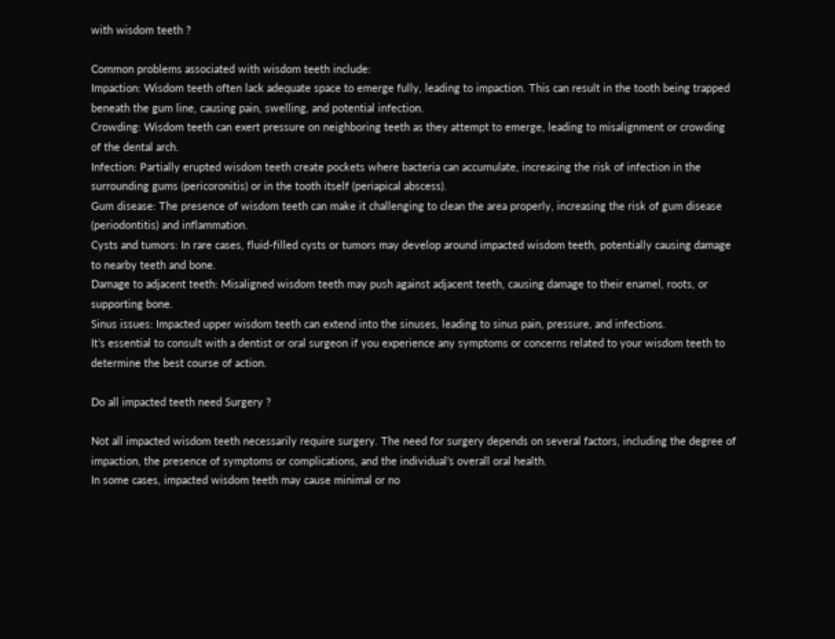with wisdom teeth ?

Common problems associated with wisdom teeth include:
Impaction: Wisdom teeth often lack adequate space to emerge fully, leading to impaction. This can result in the tooth being trapped beneath the gum line, causing pain, swelling, and potential infection.
Crowding: Wisdom teeth can exert pressure on neighboring teeth as they attempt to emerge, leading to misalignment or crowding of the dental arch.
Infection: Partially erupted wisdom teeth create pockets where bacteria can accumulate, increasing the risk of infection in the surrounding gums (pericoronitis) or in the tooth itself (periapical abscess).
Gum disease: The presence of wisdom teeth can make it challenging to clean the area properly, increasing the risk of gum disease (periodontitis) and inflammation.
Cysts and tumors: In rare cases, fluid-filled cysts or tumors may develop around impacted wisdom teeth, potentially causing damage to nearby teeth and bone.
Damage to adjacent teeth: Misaligned wisdom teeth may push against adjacent teeth, causing damage to their enamel, roots, or supporting bone.
Sinus issues: Impacted upper wisdom teeth can extend into the sinuses, leading to sinus pain, pressure, and infections.
It’s essential to consult with a dentist or oral surgeon if you experience any symptoms or concerns related to your wisdom teeth to determine the best course of action.

Do all impacted teeth need Surgery ?

Not all impacted wisdom teeth necessarily require surgery. The need for surgery depends on several factors, including the degree of impaction, the presence of symptoms or complications, and the individual’s overall oral health.
In some cases, impacted wisdom teeth may cause minimal or no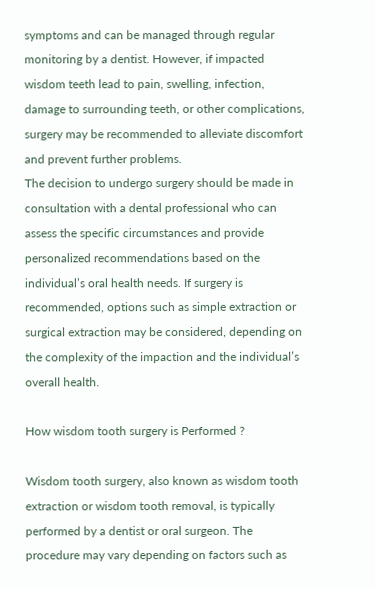symptoms and can be managed through regular monitoring by a dentist. However, if impacted wisdom teeth lead to pain, swelling, infection, damage to surrounding teeth, or other complications, surgery may be recommended to alleviate discomfort and prevent further problems.
The decision to undergo surgery should be made in consultation with a dental professional who can assess the specific circumstances and provide personalized recommendations based on the individual’s oral health needs. If surgery is recommended, options such as simple extraction or surgical extraction may be considered, depending on the complexity of the impaction and the individual’s overall health.

How wisdom tooth surgery is Performed ?

Wisdom tooth surgery, also known as wisdom tooth extraction or wisdom tooth removal, is typically performed by a dentist or oral surgeon. The procedure may vary depending on factors such as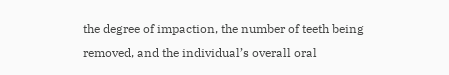the degree of impaction, the number of teeth being removed, and the individual’s overall oral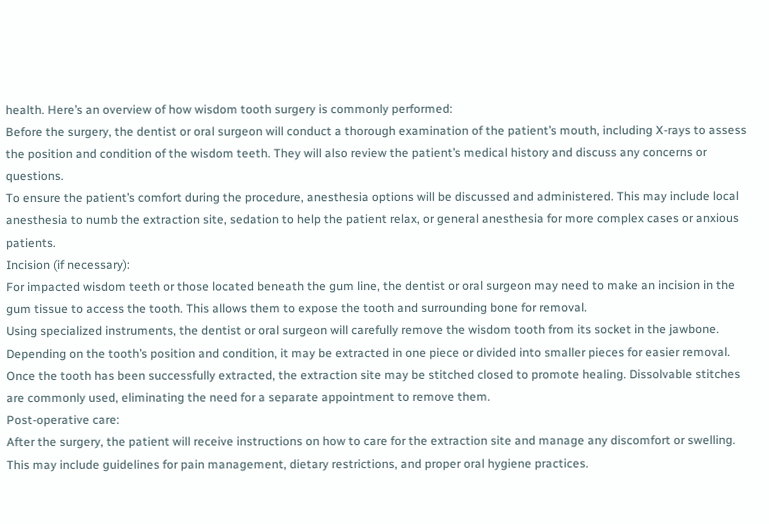health. Here’s an overview of how wisdom tooth surgery is commonly performed:
Before the surgery, the dentist or oral surgeon will conduct a thorough examination of the patient’s mouth, including X-rays to assess the position and condition of the wisdom teeth. They will also review the patient’s medical history and discuss any concerns or questions.
To ensure the patient’s comfort during the procedure, anesthesia options will be discussed and administered. This may include local anesthesia to numb the extraction site, sedation to help the patient relax, or general anesthesia for more complex cases or anxious patients.
Incision (if necessary):
For impacted wisdom teeth or those located beneath the gum line, the dentist or oral surgeon may need to make an incision in the gum tissue to access the tooth. This allows them to expose the tooth and surrounding bone for removal.
Using specialized instruments, the dentist or oral surgeon will carefully remove the wisdom tooth from its socket in the jawbone. Depending on the tooth’s position and condition, it may be extracted in one piece or divided into smaller pieces for easier removal.
Once the tooth has been successfully extracted, the extraction site may be stitched closed to promote healing. Dissolvable stitches are commonly used, eliminating the need for a separate appointment to remove them.
Post-operative care:
After the surgery, the patient will receive instructions on how to care for the extraction site and manage any discomfort or swelling. This may include guidelines for pain management, dietary restrictions, and proper oral hygiene practices.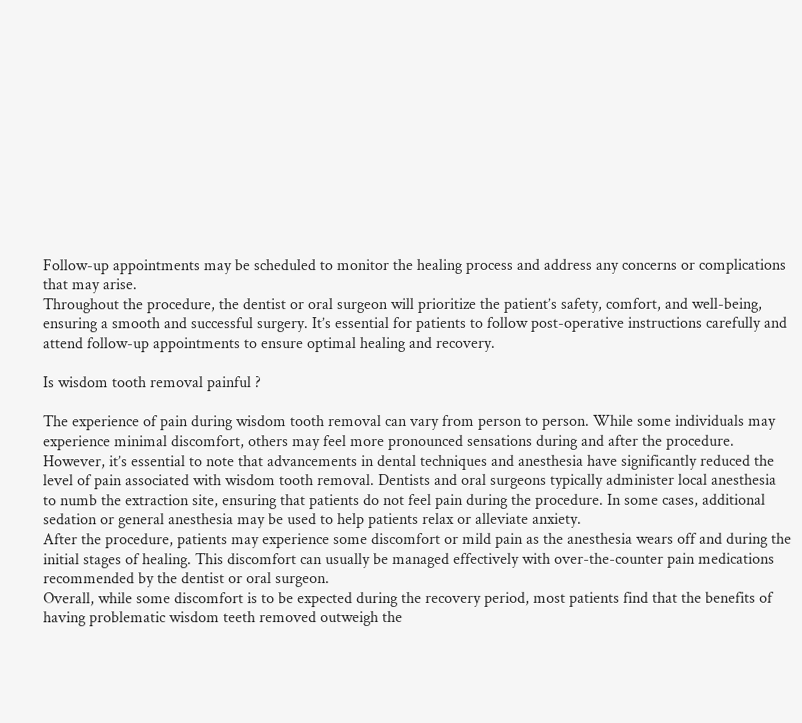Follow-up appointments may be scheduled to monitor the healing process and address any concerns or complications that may arise.
Throughout the procedure, the dentist or oral surgeon will prioritize the patient’s safety, comfort, and well-being, ensuring a smooth and successful surgery. It’s essential for patients to follow post-operative instructions carefully and attend follow-up appointments to ensure optimal healing and recovery.

Is wisdom tooth removal painful ?

The experience of pain during wisdom tooth removal can vary from person to person. While some individuals may experience minimal discomfort, others may feel more pronounced sensations during and after the procedure.
However, it’s essential to note that advancements in dental techniques and anesthesia have significantly reduced the level of pain associated with wisdom tooth removal. Dentists and oral surgeons typically administer local anesthesia to numb the extraction site, ensuring that patients do not feel pain during the procedure. In some cases, additional sedation or general anesthesia may be used to help patients relax or alleviate anxiety.
After the procedure, patients may experience some discomfort or mild pain as the anesthesia wears off and during the initial stages of healing. This discomfort can usually be managed effectively with over-the-counter pain medications recommended by the dentist or oral surgeon.
Overall, while some discomfort is to be expected during the recovery period, most patients find that the benefits of having problematic wisdom teeth removed outweigh the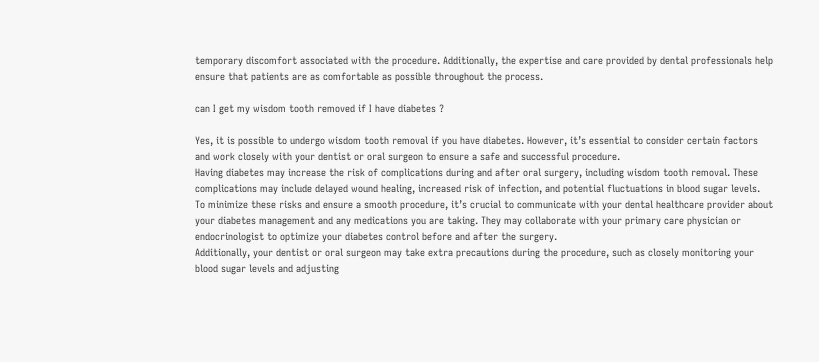temporary discomfort associated with the procedure. Additionally, the expertise and care provided by dental professionals help ensure that patients are as comfortable as possible throughout the process.

can I get my wisdom tooth removed if I have diabetes ?

Yes, it is possible to undergo wisdom tooth removal if you have diabetes. However, it’s essential to consider certain factors and work closely with your dentist or oral surgeon to ensure a safe and successful procedure.
Having diabetes may increase the risk of complications during and after oral surgery, including wisdom tooth removal. These complications may include delayed wound healing, increased risk of infection, and potential fluctuations in blood sugar levels.
To minimize these risks and ensure a smooth procedure, it’s crucial to communicate with your dental healthcare provider about your diabetes management and any medications you are taking. They may collaborate with your primary care physician or endocrinologist to optimize your diabetes control before and after the surgery.
Additionally, your dentist or oral surgeon may take extra precautions during the procedure, such as closely monitoring your blood sugar levels and adjusting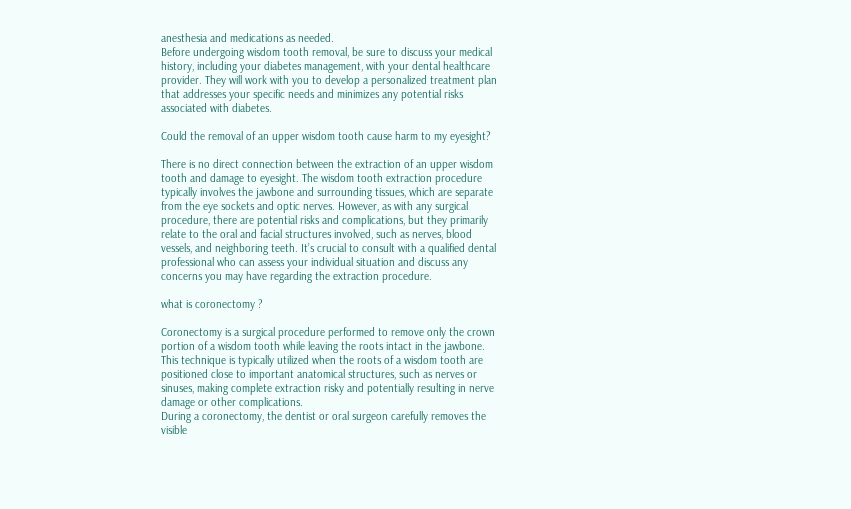anesthesia and medications as needed.
Before undergoing wisdom tooth removal, be sure to discuss your medical history, including your diabetes management, with your dental healthcare provider. They will work with you to develop a personalized treatment plan that addresses your specific needs and minimizes any potential risks associated with diabetes.

Could the removal of an upper wisdom tooth cause harm to my eyesight?

There is no direct connection between the extraction of an upper wisdom tooth and damage to eyesight. The wisdom tooth extraction procedure typically involves the jawbone and surrounding tissues, which are separate from the eye sockets and optic nerves. However, as with any surgical procedure, there are potential risks and complications, but they primarily relate to the oral and facial structures involved, such as nerves, blood vessels, and neighboring teeth. It’s crucial to consult with a qualified dental professional who can assess your individual situation and discuss any concerns you may have regarding the extraction procedure.

what is coronectomy ?

Coronectomy is a surgical procedure performed to remove only the crown portion of a wisdom tooth while leaving the roots intact in the jawbone. This technique is typically utilized when the roots of a wisdom tooth are positioned close to important anatomical structures, such as nerves or sinuses, making complete extraction risky and potentially resulting in nerve damage or other complications.
During a coronectomy, the dentist or oral surgeon carefully removes the visible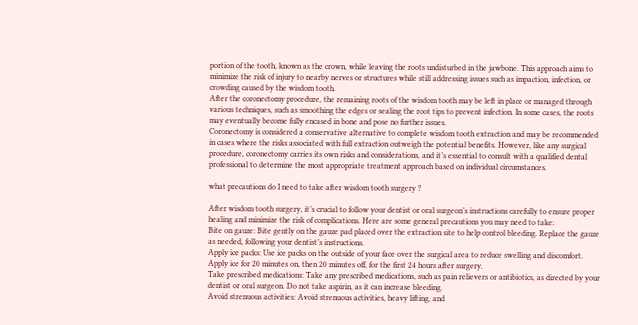portion of the tooth, known as the crown, while leaving the roots undisturbed in the jawbone. This approach aims to minimize the risk of injury to nearby nerves or structures while still addressing issues such as impaction, infection, or crowding caused by the wisdom tooth.
After the coronectomy procedure, the remaining roots of the wisdom tooth may be left in place or managed through various techniques, such as smoothing the edges or sealing the root tips to prevent infection. In some cases, the roots may eventually become fully encased in bone and pose no further issues.
Coronectomy is considered a conservative alternative to complete wisdom tooth extraction and may be recommended in cases where the risks associated with full extraction outweigh the potential benefits. However, like any surgical procedure, coronectomy carries its own risks and considerations, and it’s essential to consult with a qualified dental professional to determine the most appropriate treatment approach based on individual circumstances.

what precautions do I need to take after wisdom tooth surgery ?

After wisdom tooth surgery, it’s crucial to follow your dentist or oral surgeon’s instructions carefully to ensure proper healing and minimize the risk of complications. Here are some general precautions you may need to take:
Bite on gauze: Bite gently on the gauze pad placed over the extraction site to help control bleeding. Replace the gauze as needed, following your dentist’s instructions.
Apply ice packs: Use ice packs on the outside of your face over the surgical area to reduce swelling and discomfort. Apply ice for 20 minutes on, then 20 minutes off, for the first 24 hours after surgery.
Take prescribed medications: Take any prescribed medications, such as pain relievers or antibiotics, as directed by your dentist or oral surgeon. Do not take aspirin, as it can increase bleeding.
Avoid strenuous activities: Avoid strenuous activities, heavy lifting, and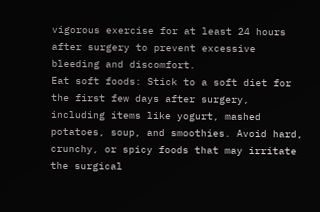vigorous exercise for at least 24 hours after surgery to prevent excessive bleeding and discomfort.
Eat soft foods: Stick to a soft diet for the first few days after surgery, including items like yogurt, mashed potatoes, soup, and smoothies. Avoid hard, crunchy, or spicy foods that may irritate the surgical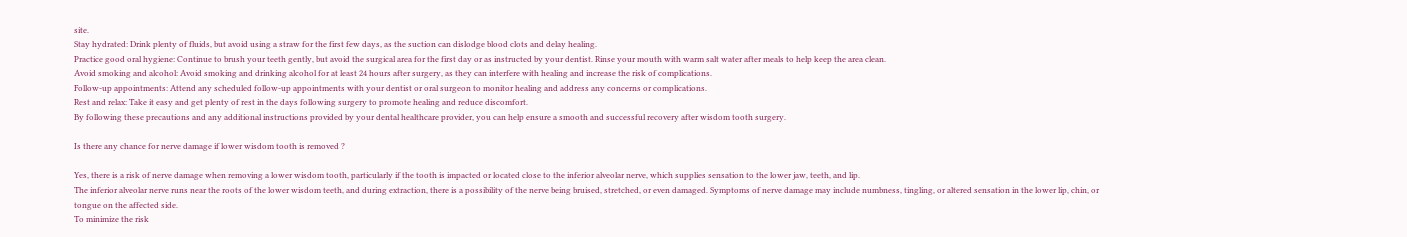site.
Stay hydrated: Drink plenty of fluids, but avoid using a straw for the first few days, as the suction can dislodge blood clots and delay healing.
Practice good oral hygiene: Continue to brush your teeth gently, but avoid the surgical area for the first day or as instructed by your dentist. Rinse your mouth with warm salt water after meals to help keep the area clean.
Avoid smoking and alcohol: Avoid smoking and drinking alcohol for at least 24 hours after surgery, as they can interfere with healing and increase the risk of complications.
Follow-up appointments: Attend any scheduled follow-up appointments with your dentist or oral surgeon to monitor healing and address any concerns or complications.
Rest and relax: Take it easy and get plenty of rest in the days following surgery to promote healing and reduce discomfort.
By following these precautions and any additional instructions provided by your dental healthcare provider, you can help ensure a smooth and successful recovery after wisdom tooth surgery.

Is there any chance for nerve damage if lower wisdom tooth is removed ?

Yes, there is a risk of nerve damage when removing a lower wisdom tooth, particularly if the tooth is impacted or located close to the inferior alveolar nerve, which supplies sensation to the lower jaw, teeth, and lip.
The inferior alveolar nerve runs near the roots of the lower wisdom teeth, and during extraction, there is a possibility of the nerve being bruised, stretched, or even damaged. Symptoms of nerve damage may include numbness, tingling, or altered sensation in the lower lip, chin, or tongue on the affected side.
To minimize the risk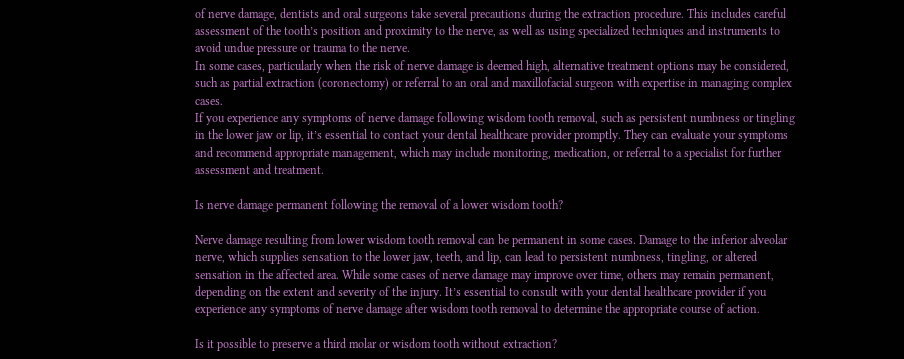of nerve damage, dentists and oral surgeons take several precautions during the extraction procedure. This includes careful assessment of the tooth’s position and proximity to the nerve, as well as using specialized techniques and instruments to avoid undue pressure or trauma to the nerve.
In some cases, particularly when the risk of nerve damage is deemed high, alternative treatment options may be considered, such as partial extraction (coronectomy) or referral to an oral and maxillofacial surgeon with expertise in managing complex cases.
If you experience any symptoms of nerve damage following wisdom tooth removal, such as persistent numbness or tingling in the lower jaw or lip, it’s essential to contact your dental healthcare provider promptly. They can evaluate your symptoms and recommend appropriate management, which may include monitoring, medication, or referral to a specialist for further assessment and treatment.

Is nerve damage permanent following the removal of a lower wisdom tooth?

Nerve damage resulting from lower wisdom tooth removal can be permanent in some cases. Damage to the inferior alveolar nerve, which supplies sensation to the lower jaw, teeth, and lip, can lead to persistent numbness, tingling, or altered sensation in the affected area. While some cases of nerve damage may improve over time, others may remain permanent, depending on the extent and severity of the injury. It’s essential to consult with your dental healthcare provider if you experience any symptoms of nerve damage after wisdom tooth removal to determine the appropriate course of action.

Is it possible to preserve a third molar or wisdom tooth without extraction?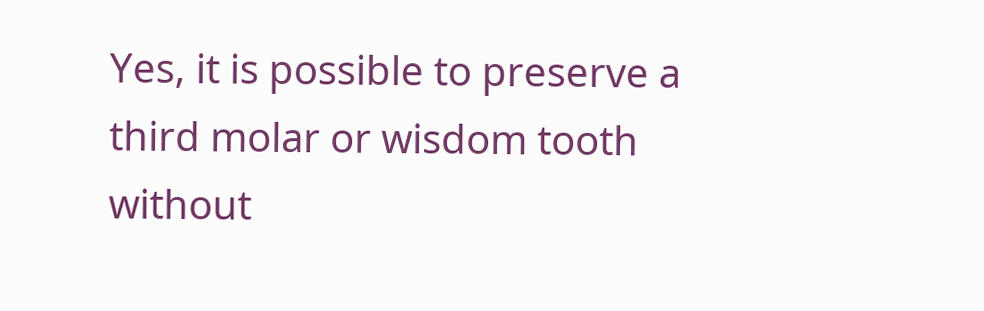Yes, it is possible to preserve a third molar or wisdom tooth without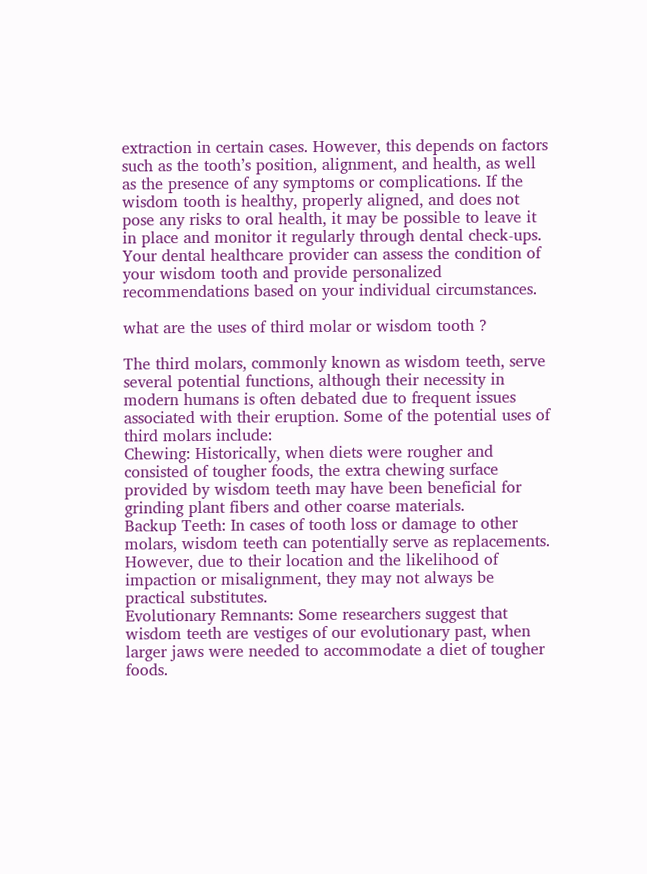extraction in certain cases. However, this depends on factors such as the tooth’s position, alignment, and health, as well as the presence of any symptoms or complications. If the wisdom tooth is healthy, properly aligned, and does not pose any risks to oral health, it may be possible to leave it in place and monitor it regularly through dental check-ups. Your dental healthcare provider can assess the condition of your wisdom tooth and provide personalized recommendations based on your individual circumstances.

what are the uses of third molar or wisdom tooth ?

The third molars, commonly known as wisdom teeth, serve several potential functions, although their necessity in modern humans is often debated due to frequent issues associated with their eruption. Some of the potential uses of third molars include:
Chewing: Historically, when diets were rougher and consisted of tougher foods, the extra chewing surface provided by wisdom teeth may have been beneficial for grinding plant fibers and other coarse materials.
Backup Teeth: In cases of tooth loss or damage to other molars, wisdom teeth can potentially serve as replacements. However, due to their location and the likelihood of impaction or misalignment, they may not always be practical substitutes.
Evolutionary Remnants: Some researchers suggest that wisdom teeth are vestiges of our evolutionary past, when larger jaws were needed to accommodate a diet of tougher foods.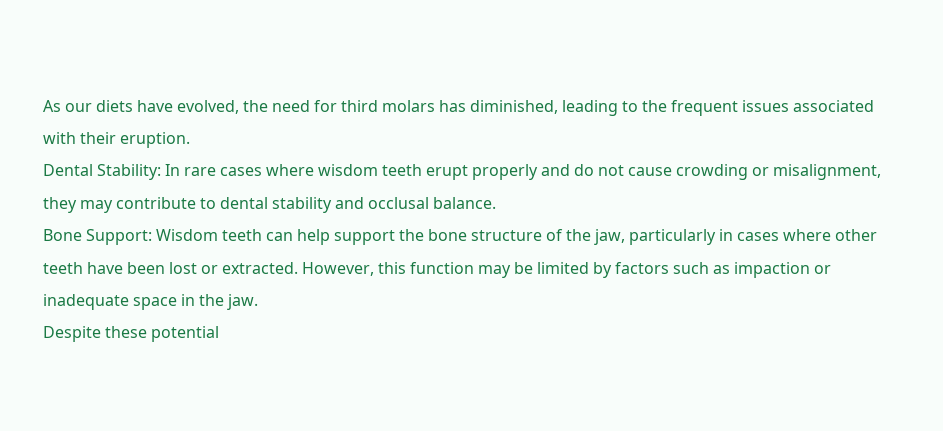As our diets have evolved, the need for third molars has diminished, leading to the frequent issues associated with their eruption.
Dental Stability: In rare cases where wisdom teeth erupt properly and do not cause crowding or misalignment, they may contribute to dental stability and occlusal balance.
Bone Support: Wisdom teeth can help support the bone structure of the jaw, particularly in cases where other teeth have been lost or extracted. However, this function may be limited by factors such as impaction or inadequate space in the jaw.
Despite these potential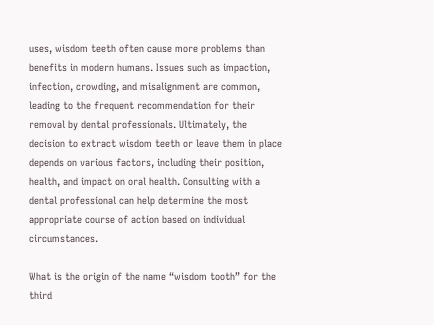uses, wisdom teeth often cause more problems than benefits in modern humans. Issues such as impaction, infection, crowding, and misalignment are common, leading to the frequent recommendation for their removal by dental professionals. Ultimately, the decision to extract wisdom teeth or leave them in place depends on various factors, including their position, health, and impact on oral health. Consulting with a dental professional can help determine the most appropriate course of action based on individual circumstances.

What is the origin of the name “wisdom tooth” for the third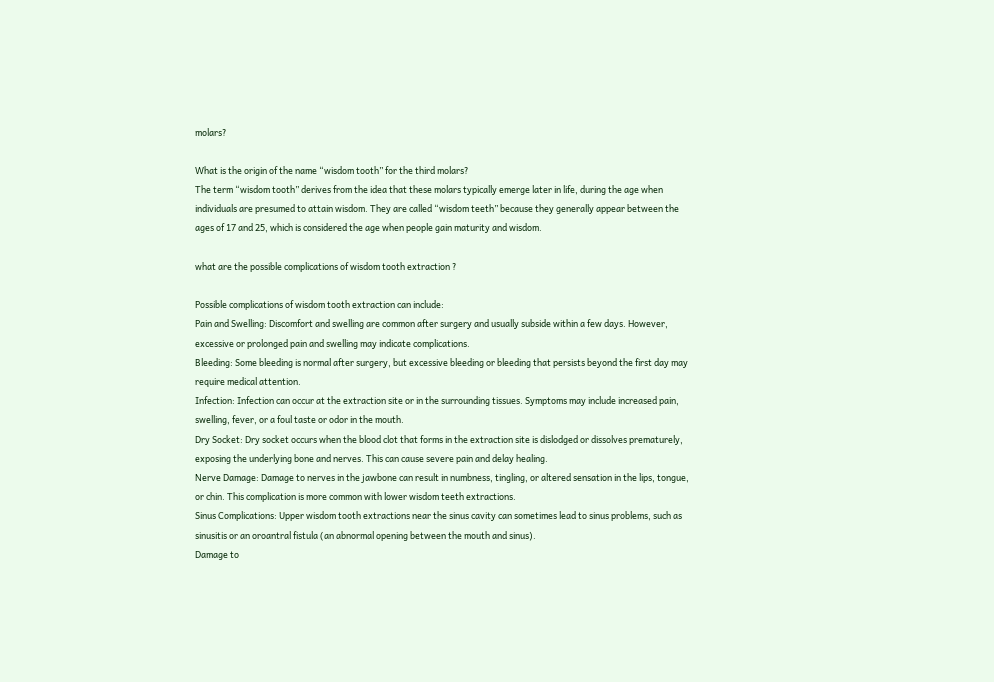molars?

What is the origin of the name “wisdom tooth” for the third molars?
The term “wisdom tooth” derives from the idea that these molars typically emerge later in life, during the age when individuals are presumed to attain wisdom. They are called “wisdom teeth” because they generally appear between the ages of 17 and 25, which is considered the age when people gain maturity and wisdom.

what are the possible complications of wisdom tooth extraction ?

Possible complications of wisdom tooth extraction can include:
Pain and Swelling: Discomfort and swelling are common after surgery and usually subside within a few days. However, excessive or prolonged pain and swelling may indicate complications.
Bleeding: Some bleeding is normal after surgery, but excessive bleeding or bleeding that persists beyond the first day may require medical attention.
Infection: Infection can occur at the extraction site or in the surrounding tissues. Symptoms may include increased pain, swelling, fever, or a foul taste or odor in the mouth.
Dry Socket: Dry socket occurs when the blood clot that forms in the extraction site is dislodged or dissolves prematurely, exposing the underlying bone and nerves. This can cause severe pain and delay healing.
Nerve Damage: Damage to nerves in the jawbone can result in numbness, tingling, or altered sensation in the lips, tongue, or chin. This complication is more common with lower wisdom teeth extractions.
Sinus Complications: Upper wisdom tooth extractions near the sinus cavity can sometimes lead to sinus problems, such as sinusitis or an oroantral fistula (an abnormal opening between the mouth and sinus).
Damage to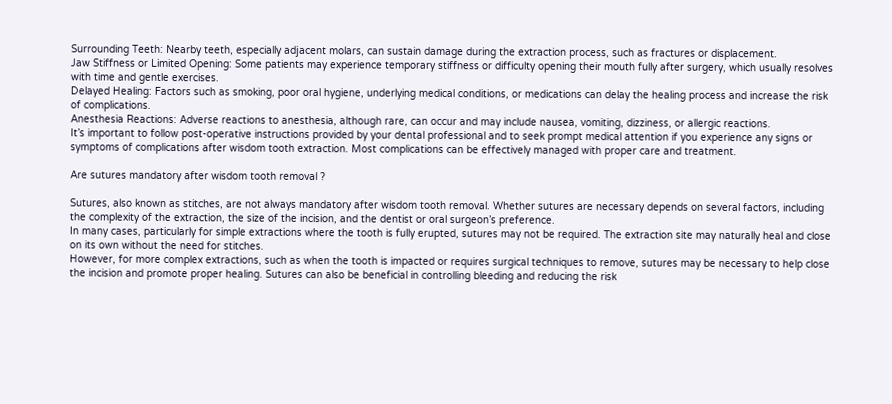Surrounding Teeth: Nearby teeth, especially adjacent molars, can sustain damage during the extraction process, such as fractures or displacement.
Jaw Stiffness or Limited Opening: Some patients may experience temporary stiffness or difficulty opening their mouth fully after surgery, which usually resolves with time and gentle exercises.
Delayed Healing: Factors such as smoking, poor oral hygiene, underlying medical conditions, or medications can delay the healing process and increase the risk of complications.
Anesthesia Reactions: Adverse reactions to anesthesia, although rare, can occur and may include nausea, vomiting, dizziness, or allergic reactions.
It’s important to follow post-operative instructions provided by your dental professional and to seek prompt medical attention if you experience any signs or symptoms of complications after wisdom tooth extraction. Most complications can be effectively managed with proper care and treatment.

Are sutures mandatory after wisdom tooth removal ?

Sutures, also known as stitches, are not always mandatory after wisdom tooth removal. Whether sutures are necessary depends on several factors, including the complexity of the extraction, the size of the incision, and the dentist or oral surgeon’s preference.
In many cases, particularly for simple extractions where the tooth is fully erupted, sutures may not be required. The extraction site may naturally heal and close on its own without the need for stitches.
However, for more complex extractions, such as when the tooth is impacted or requires surgical techniques to remove, sutures may be necessary to help close the incision and promote proper healing. Sutures can also be beneficial in controlling bleeding and reducing the risk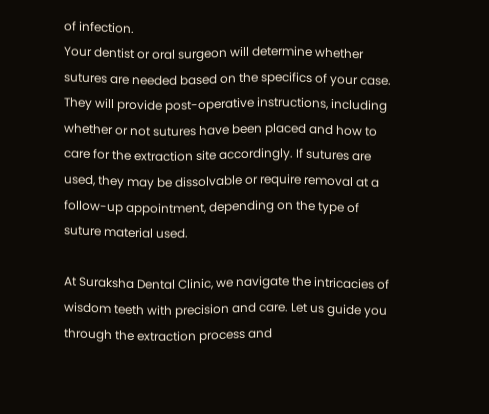of infection.
Your dentist or oral surgeon will determine whether sutures are needed based on the specifics of your case. They will provide post-operative instructions, including whether or not sutures have been placed and how to care for the extraction site accordingly. If sutures are used, they may be dissolvable or require removal at a follow-up appointment, depending on the type of suture material used.

At Suraksha Dental Clinic, we navigate the intricacies of wisdom teeth with precision and care. Let us guide you through the extraction process and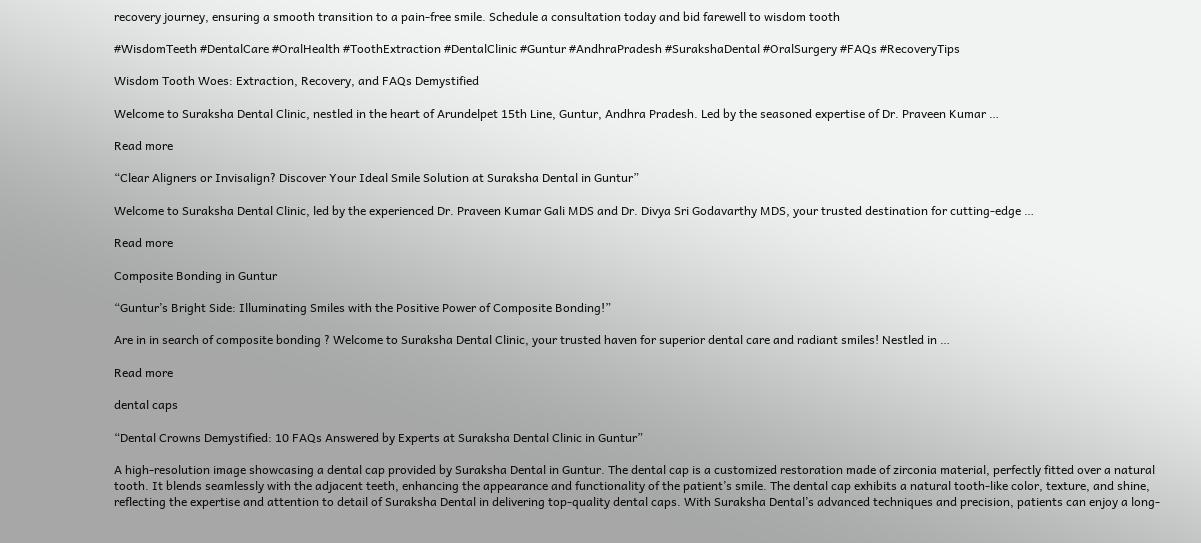recovery journey, ensuring a smooth transition to a pain-free smile. Schedule a consultation today and bid farewell to wisdom tooth

#WisdomTeeth #DentalCare #OralHealth #ToothExtraction #DentalClinic #Guntur #AndhraPradesh #SurakshaDental #OralSurgery #FAQs #RecoveryTips

Wisdom Tooth Woes: Extraction, Recovery, and FAQs Demystified

Welcome to Suraksha Dental Clinic, nestled in the heart of Arundelpet 15th Line, Guntur, Andhra Pradesh. Led by the seasoned expertise of Dr. Praveen Kumar …

Read more

“Clear Aligners or Invisalign? Discover Your Ideal Smile Solution at Suraksha Dental in Guntur”

Welcome to Suraksha Dental Clinic, led by the experienced Dr. Praveen Kumar Gali MDS and Dr. Divya Sri Godavarthy MDS, your trusted destination for cutting-edge …

Read more

Composite Bonding in Guntur

“Guntur’s Bright Side: Illuminating Smiles with the Positive Power of Composite Bonding!”

Are in in search of composite bonding ? Welcome to Suraksha Dental Clinic, your trusted haven for superior dental care and radiant smiles! Nestled in …

Read more

dental caps

“Dental Crowns Demystified: 10 FAQs Answered by Experts at Suraksha Dental Clinic in Guntur”

A high-resolution image showcasing a dental cap provided by Suraksha Dental in Guntur. The dental cap is a customized restoration made of zirconia material, perfectly fitted over a natural tooth. It blends seamlessly with the adjacent teeth, enhancing the appearance and functionality of the patient’s smile. The dental cap exhibits a natural tooth-like color, texture, and shine, reflecting the expertise and attention to detail of Suraksha Dental in delivering top-quality dental caps. With Suraksha Dental’s advanced techniques and precision, patients can enjoy a long-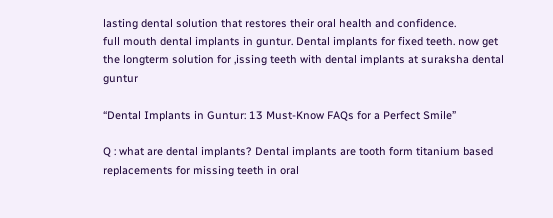lasting dental solution that restores their oral health and confidence.
full mouth dental implants in guntur. Dental implants for fixed teeth. now get the longterm solution for ,issing teeth with dental implants at suraksha dental guntur

“Dental Implants in Guntur: 13 Must-Know FAQs for a Perfect Smile”

Q : what are dental implants? Dental implants are tooth form titanium based replacements for missing teeth in oral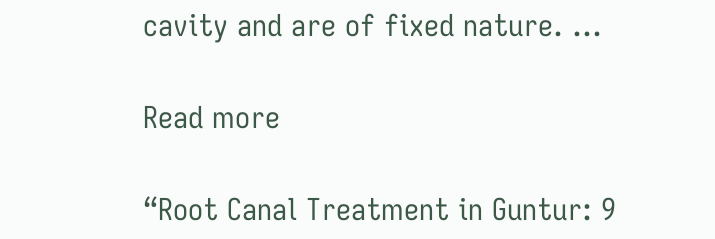cavity and are of fixed nature. …

Read more

“Root Canal Treatment in Guntur: 9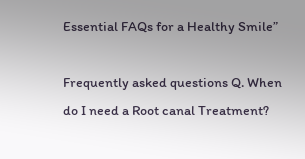Essential FAQs for a Healthy Smile”

Frequently asked questions Q. When do I need a Root canal Treatment?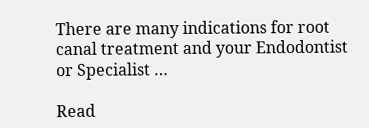There are many indications for root canal treatment and your Endodontist or Specialist …

Read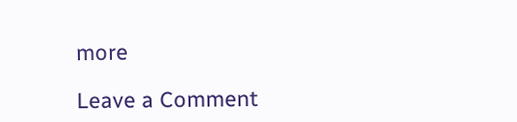more

Leave a Comment